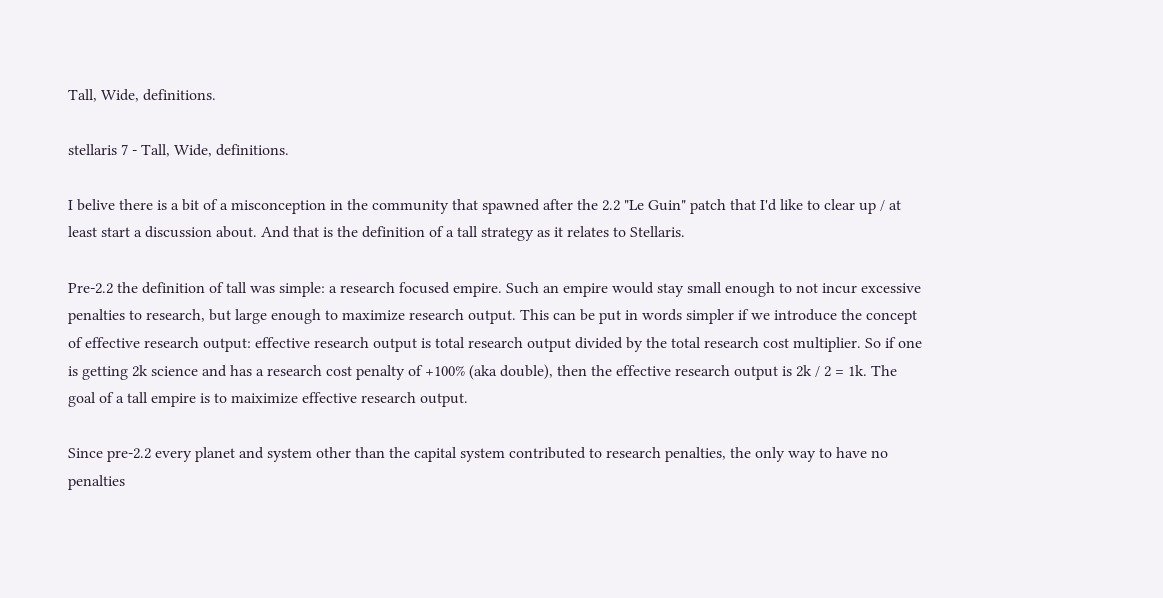Tall, Wide, definitions.

stellaris 7 - Tall, Wide, definitions.

I belive there is a bit of a misconception in the community that spawned after the 2.2 "Le Guin" patch that I'd like to clear up / at least start a discussion about. And that is the definition of a tall strategy as it relates to Stellaris.

Pre-2.2 the definition of tall was simple: a research focused empire. Such an empire would stay small enough to not incur excessive penalties to research, but large enough to maximize research output. This can be put in words simpler if we introduce the concept of effective research output: effective research output is total research output divided by the total research cost multiplier. So if one is getting 2k science and has a research cost penalty of +100% (aka double), then the effective research output is 2k / 2 = 1k. The goal of a tall empire is to maiximize effective research output.

Since pre-2.2 every planet and system other than the capital system contributed to research penalties, the only way to have no penalties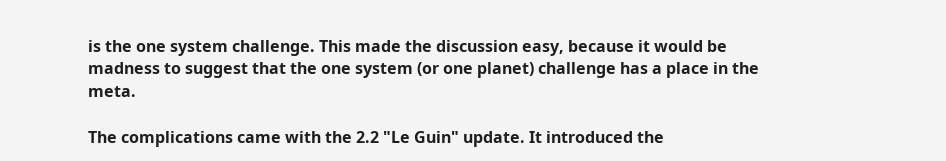is the one system challenge. This made the discussion easy, because it would be madness to suggest that the one system (or one planet) challenge has a place in the meta.

The complications came with the 2.2 "Le Guin" update. It introduced the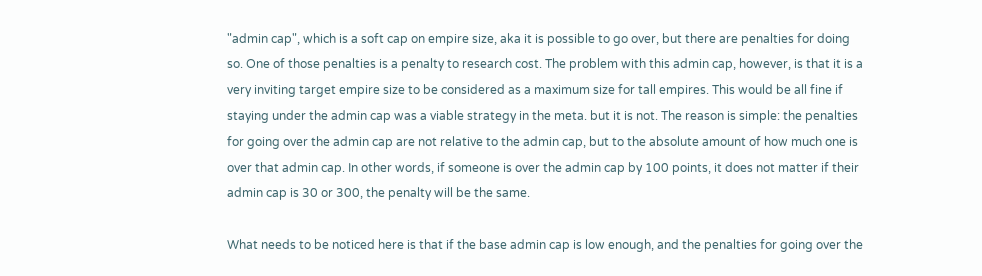"admin cap", which is a soft cap on empire size, aka it is possible to go over, but there are penalties for doing so. One of those penalties is a penalty to research cost. The problem with this admin cap, however, is that it is a very inviting target empire size to be considered as a maximum size for tall empires. This would be all fine if staying under the admin cap was a viable strategy in the meta. but it is not. The reason is simple: the penalties for going over the admin cap are not relative to the admin cap, but to the absolute amount of how much one is over that admin cap. In other words, if someone is over the admin cap by 100 points, it does not matter if their admin cap is 30 or 300, the penalty will be the same.

What needs to be noticed here is that if the base admin cap is low enough, and the penalties for going over the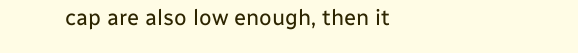cap are also low enough, then it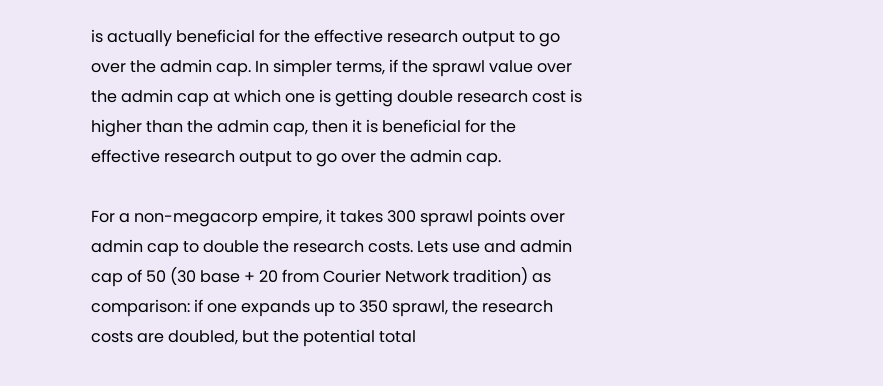is actually beneficial for the effective research output to go over the admin cap. In simpler terms, if the sprawl value over the admin cap at which one is getting double research cost is higher than the admin cap, then it is beneficial for the effective research output to go over the admin cap.

For a non-megacorp empire, it takes 300 sprawl points over admin cap to double the research costs. Lets use and admin cap of 50 (30 base + 20 from Courier Network tradition) as comparison: if one expands up to 350 sprawl, the research costs are doubled, but the potential total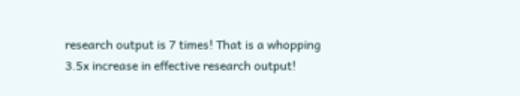research output is 7 times! That is a whopping 3.5x increase in effective research output!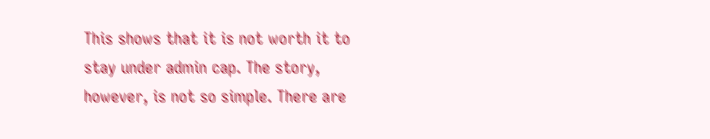This shows that it is not worth it to stay under admin cap. The story, however, is not so simple. There are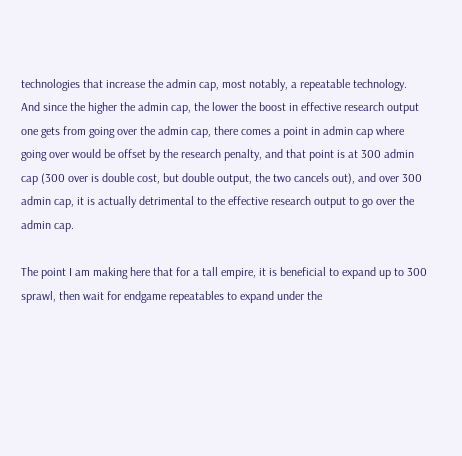technologies that increase the admin cap, most notably, a repeatable technology. And since the higher the admin cap, the lower the boost in effective research output one gets from going over the admin cap, there comes a point in admin cap where going over would be offset by the research penalty, and that point is at 300 admin cap (300 over is double cost, but double output, the two cancels out), and over 300 admin cap, it is actually detrimental to the effective research output to go over the admin cap.

The point I am making here that for a tall empire, it is beneficial to expand up to 300 sprawl, then wait for endgame repeatables to expand under the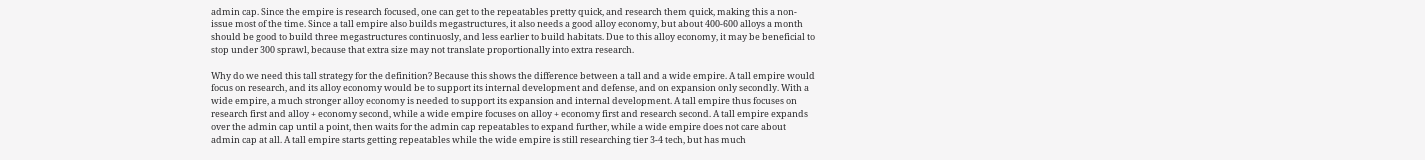admin cap. Since the empire is research focused, one can get to the repeatables pretty quick, and research them quick, making this a non-issue most of the time. Since a tall empire also builds megastructures, it also needs a good alloy economy, but about 400-600 alloys a month should be good to build three megastructures continuosly, and less earlier to build habitats. Due to this alloy economy, it may be beneficial to stop under 300 sprawl, because that extra size may not translate proportionally into extra research.

Why do we need this tall strategy for the definition? Because this shows the difference between a tall and a wide empire. A tall empire would focus on research, and its alloy economy would be to support its internal development and defense, and on expansion only secondly. With a wide empire, a much stronger alloy economy is needed to support its expansion and internal development. A tall empire thus focuses on research first and alloy + economy second, while a wide empire focuses on alloy + economy first and research second. A tall empire expands over the admin cap until a point, then waits for the admin cap repeatables to expand further, while a wide empire does not care about admin cap at all. A tall empire starts getting repeatables while the wide empire is still researching tier 3-4 tech, but has much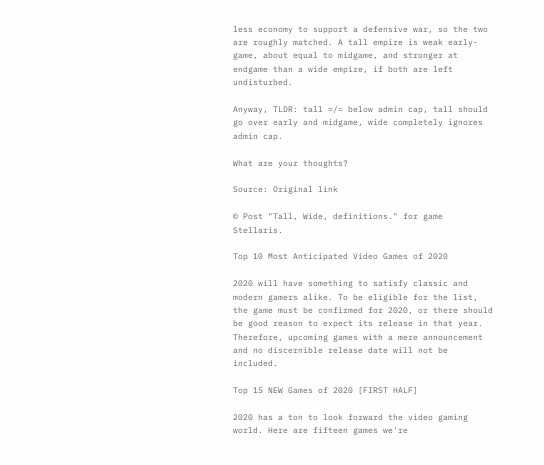less economy to support a defensive war, so the two are roughly matched. A tall empire is weak early-game, about equal to midgame, and stronger at endgame than a wide empire, if both are left undisturbed.

Anyway, TLDR: tall =/= below admin cap, tall should go over early and midgame, wide completely ignores admin cap.

What are your thoughts?

Source: Original link

© Post "Tall, Wide, definitions." for game Stellaris.

Top 10 Most Anticipated Video Games of 2020

2020 will have something to satisfy classic and modern gamers alike. To be eligible for the list, the game must be confirmed for 2020, or there should be good reason to expect its release in that year. Therefore, upcoming games with a mere announcement and no discernible release date will not be included.

Top 15 NEW Games of 2020 [FIRST HALF]

2020 has a ton to look forward the video gaming world. Here are fifteen games we're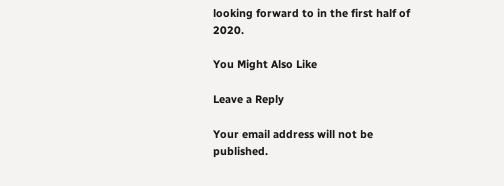looking forward to in the first half of 2020.

You Might Also Like

Leave a Reply

Your email address will not be published.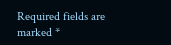Required fields are marked *